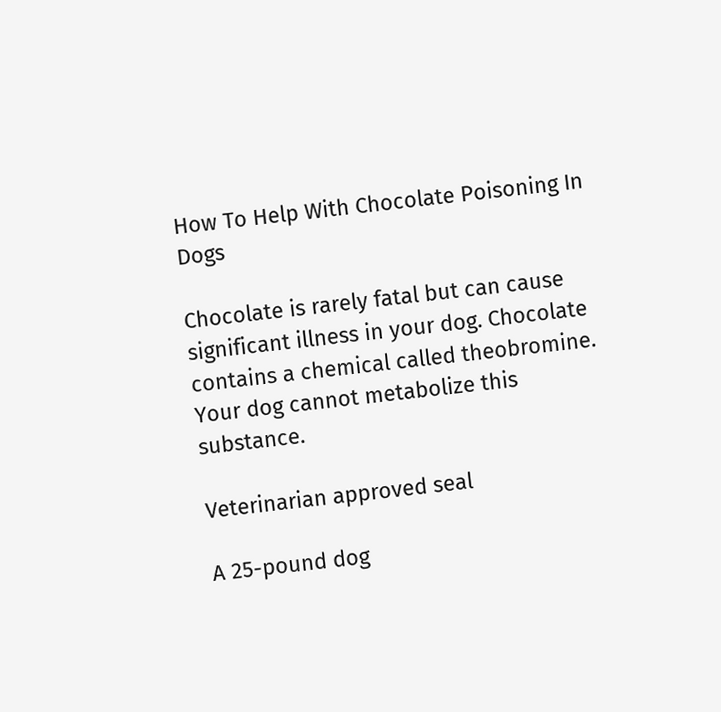How To Help With Chocolate Poisoning In Dogs

Chocolate is rarely fatal but can cause significant illness in your dog. Chocolate contains a chemical called theobromine. Your dog cannot metabolize this substance.

Veterinarian approved seal

A 25-pound dog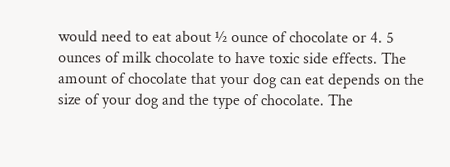would need to eat about ½ ounce of chocolate or 4. 5 ounces of milk chocolate to have toxic side effects. The amount of chocolate that your dog can eat depends on the size of your dog and the type of chocolate. The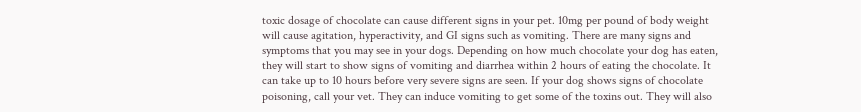toxic dosage of chocolate can cause different signs in your pet. 10mg per pound of body weight will cause agitation, hyperactivity, and GI signs such as vomiting. There are many signs and symptoms that you may see in your dogs. Depending on how much chocolate your dog has eaten, they will start to show signs of vomiting and diarrhea within 2 hours of eating the chocolate. It can take up to 10 hours before very severe signs are seen. If your dog shows signs of chocolate poisoning, call your vet. They can induce vomiting to get some of the toxins out. They will also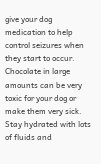give your dog medication to help control seizures when they start to occur. Chocolate in large amounts can be very toxic for your dog or make them very sick. Stay hydrated with lots of fluids and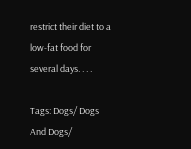restrict their diet to a low-fat food for several days. . . .

Tags: Dogs/ Dogs And Dogs/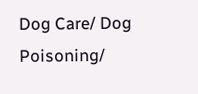Dog Care/ Dog Poisoning/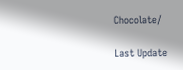Chocolate/

Last Update